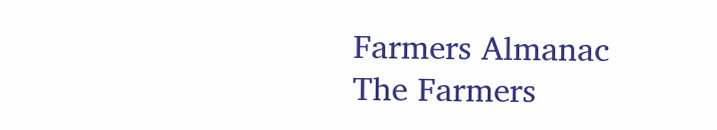Farmers Almanac
The Farmers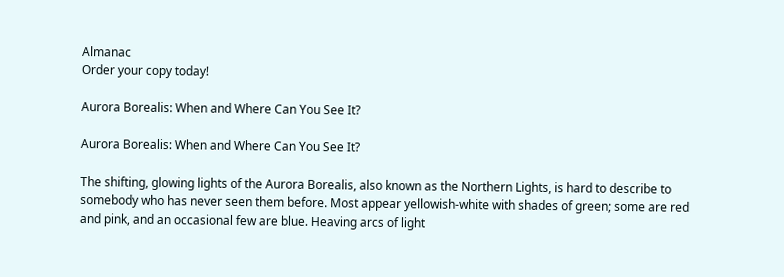Almanac
Order your copy today!

Aurora Borealis: When and Where Can You See It?

Aurora Borealis: When and Where Can You See It?

The shifting, glowing lights of the Aurora Borealis, also known as the Northern Lights, is hard to describe to somebody who has never seen them before. Most appear yellowish-white with shades of green; some are red and pink, and an occasional few are blue. Heaving arcs of light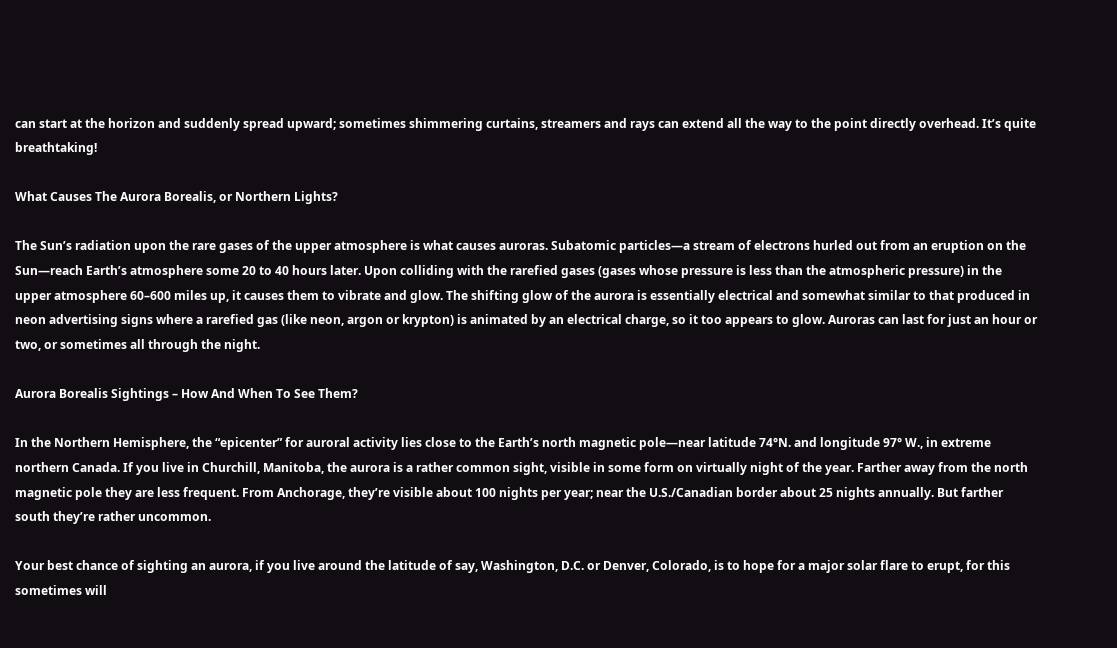can start at the horizon and suddenly spread upward; sometimes shimmering curtains, streamers and rays can extend all the way to the point directly overhead. It’s quite breathtaking!

What Causes The Aurora Borealis, or Northern Lights?

The Sun’s radiation upon the rare gases of the upper atmosphere is what causes auroras. Subatomic particles—a stream of electrons hurled out from an eruption on the Sun—reach Earth’s atmosphere some 20 to 40 hours later. Upon colliding with the rarefied gases (gases whose pressure is less than the atmospheric pressure) in the upper atmosphere 60–600 miles up, it causes them to vibrate and glow. The shifting glow of the aurora is essentially electrical and somewhat similar to that produced in neon advertising signs where a rarefied gas (like neon, argon or krypton) is animated by an electrical charge, so it too appears to glow. Auroras can last for just an hour or two, or sometimes all through the night.

Aurora Borealis Sightings – How And When To See Them?

In the Northern Hemisphere, the “epicenter” for auroral activity lies close to the Earth’s north magnetic pole—near latitude 74°N. and longitude 97° W., in extreme northern Canada. If you live in Churchill, Manitoba, the aurora is a rather common sight, visible in some form on virtually night of the year. Farther away from the north magnetic pole they are less frequent. From Anchorage, they’re visible about 100 nights per year; near the U.S./Canadian border about 25 nights annually. But farther south they’re rather uncommon.

Your best chance of sighting an aurora, if you live around the latitude of say, Washington, D.C. or Denver, Colorado, is to hope for a major solar flare to erupt, for this sometimes will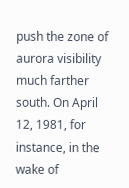push the zone of aurora visibility much farther south. On April 12, 1981, for instance, in the wake of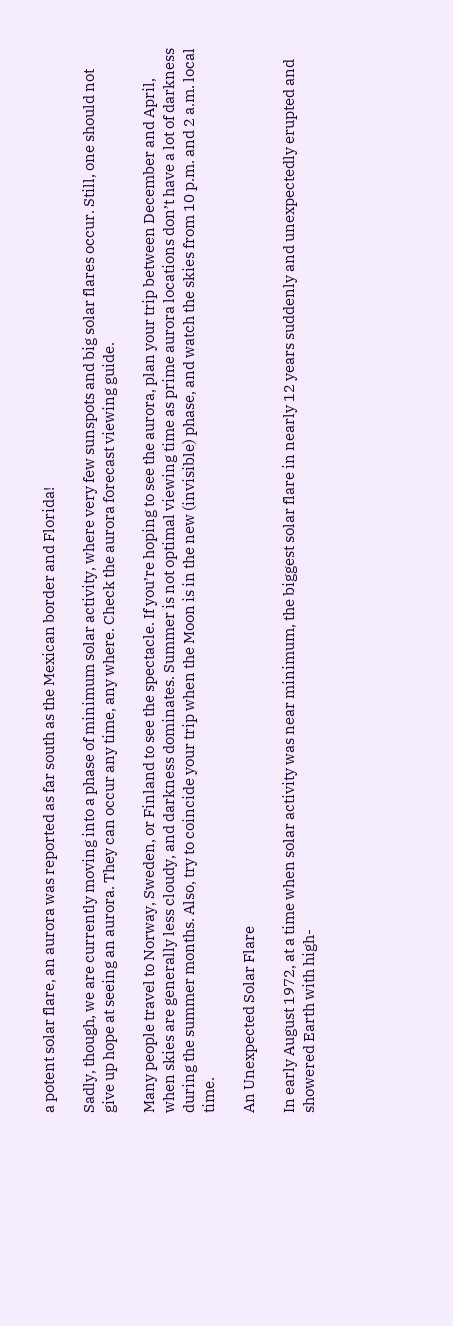a potent solar flare, an aurora was reported as far south as the Mexican border and Florida!

Sadly, though, we are currently moving into a phase of minimum solar activity, where very few sunspots and big solar flares occur. Still, one should not give up hope at seeing an aurora. They can occur any time, any where. Check the aurora forecast viewing guide.

Many people travel to Norway, Sweden, or Finland to see the spectacle. If you’re hoping to see the aurora, plan your trip between December and April, when skies are generally less cloudy, and darkness dominates. Summer is not optimal viewing time as prime aurora locations don’t have a lot of darkness during the summer months. Also, try to coincide your trip when the Moon is in the new (invisible) phase, and watch the skies from 10 p.m. and 2 a.m. local time.

An Unexpected Solar Flare

In early August 1972, at a time when solar activity was near minimum, the biggest solar flare in nearly 12 years suddenly and unexpectedly erupted and showered Earth with high-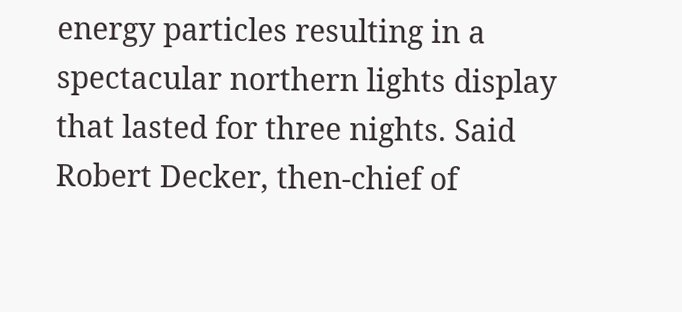energy particles resulting in a spectacular northern lights display that lasted for three nights. Said Robert Decker, then-chief of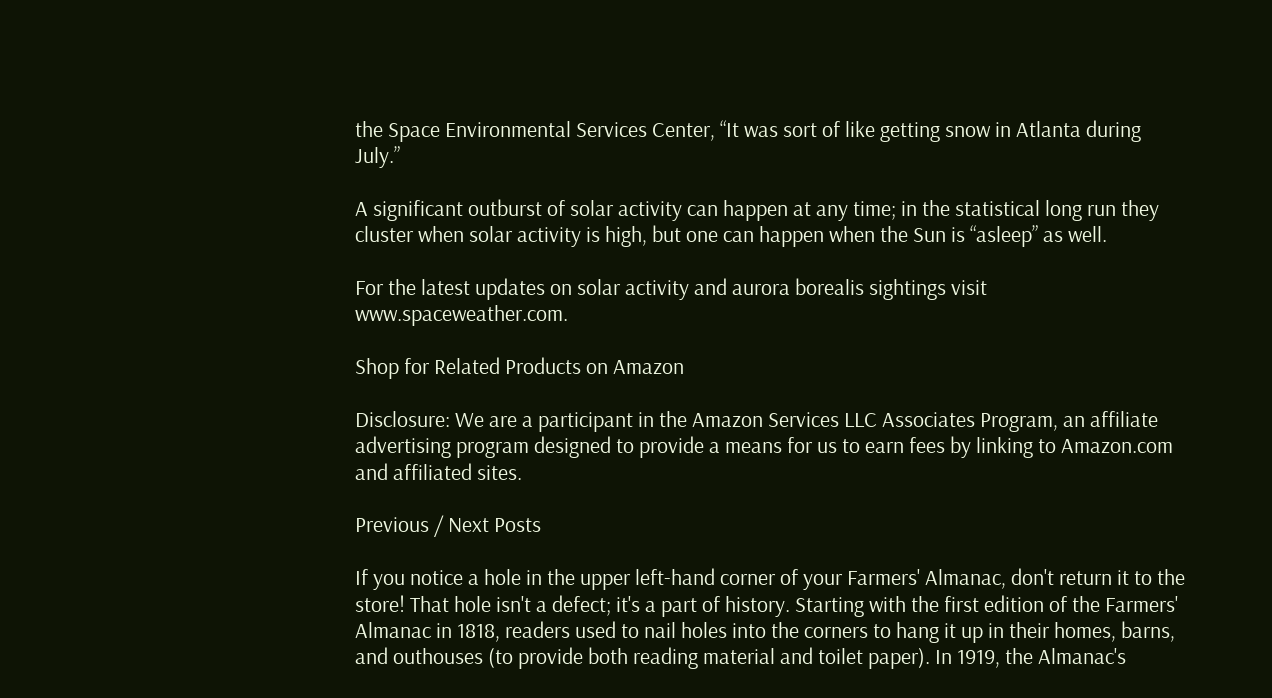the Space Environmental Services Center, “It was sort of like getting snow in Atlanta during July.”

A significant outburst of solar activity can happen at any time; in the statistical long run they cluster when solar activity is high, but one can happen when the Sun is “asleep” as well.

For the latest updates on solar activity and aurora borealis sightings visit www.spaceweather.com.

Shop for Related Products on Amazon

Disclosure: We are a participant in the Amazon Services LLC Associates Program, an affiliate advertising program designed to provide a means for us to earn fees by linking to Amazon.com and affiliated sites.

Previous / Next Posts

If you notice a hole in the upper left-hand corner of your Farmers' Almanac, don't return it to the store! That hole isn't a defect; it's a part of history. Starting with the first edition of the Farmers' Almanac in 1818, readers used to nail holes into the corners to hang it up in their homes, barns, and outhouses (to provide both reading material and toilet paper). In 1919, the Almanac's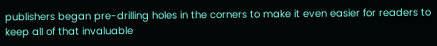publishers began pre-drilling holes in the corners to make it even easier for readers to keep all of that invaluable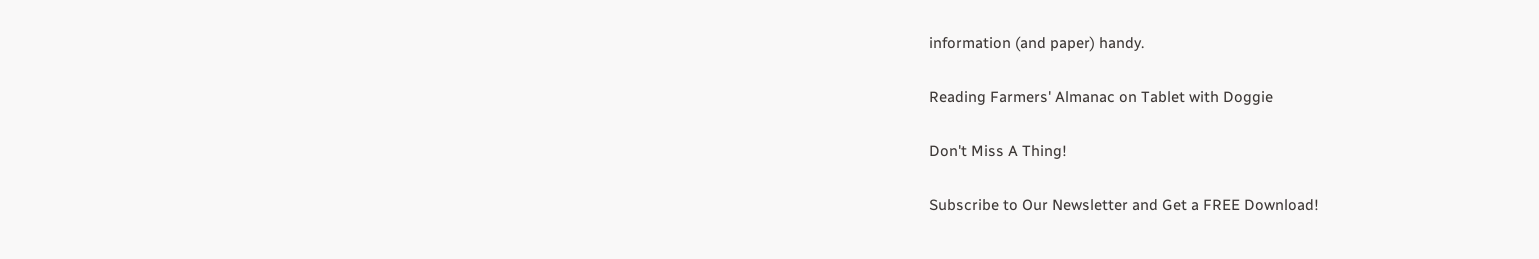information (and paper) handy.

Reading Farmers' Almanac on Tablet with Doggie

Don't Miss A Thing!

Subscribe to Our Newsletter and Get a FREE Download!